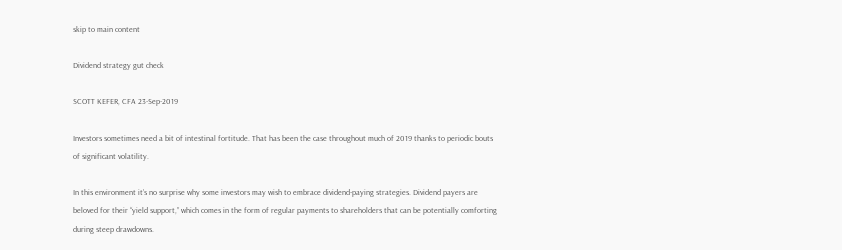skip to main content

Dividend strategy gut check

SCOTT KEFER, CFA 23-Sep-2019

Investors sometimes need a bit of intestinal fortitude. That has been the case throughout much of 2019 thanks to periodic bouts of significant volatility.

In this environment it’s no surprise why some investors may wish to embrace dividend-paying strategies. Dividend payers are beloved for their “yield support,” which comes in the form of regular payments to shareholders that can be potentially comforting during steep drawdowns.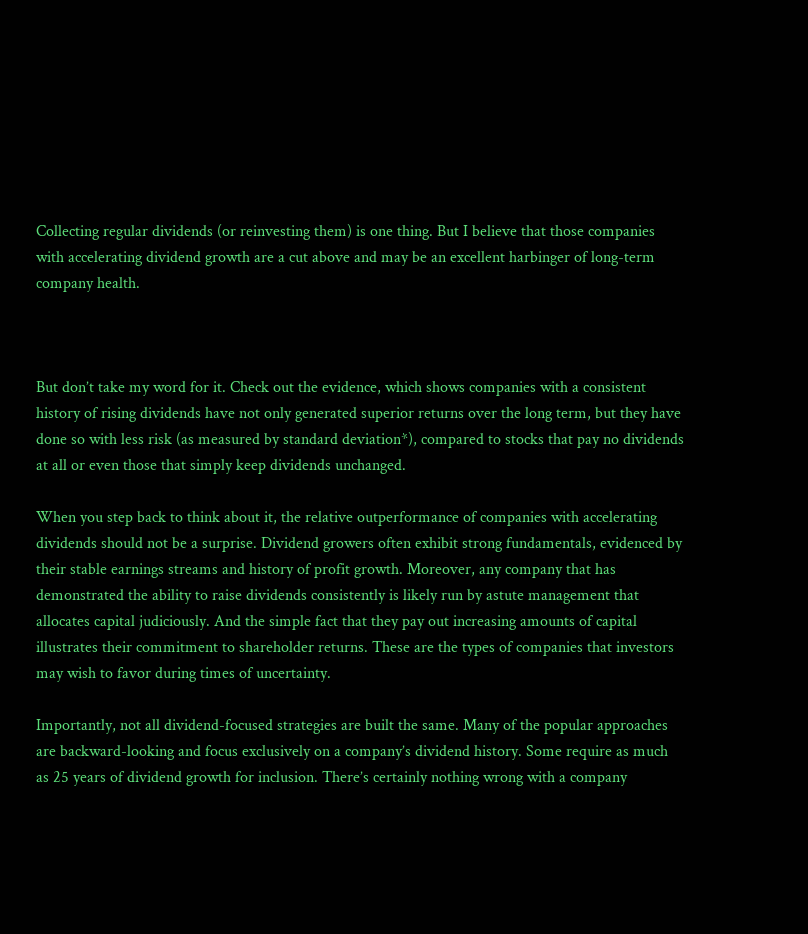Collecting regular dividends (or reinvesting them) is one thing. But I believe that those companies with accelerating dividend growth are a cut above and may be an excellent harbinger of long-term company health.



But don’t take my word for it. Check out the evidence, which shows companies with a consistent history of rising dividends have not only generated superior returns over the long term, but they have done so with less risk (as measured by standard deviation*), compared to stocks that pay no dividends at all or even those that simply keep dividends unchanged.

When you step back to think about it, the relative outperformance of companies with accelerating dividends should not be a surprise. Dividend growers often exhibit strong fundamentals, evidenced by their stable earnings streams and history of profit growth. Moreover, any company that has demonstrated the ability to raise dividends consistently is likely run by astute management that allocates capital judiciously. And the simple fact that they pay out increasing amounts of capital illustrates their commitment to shareholder returns. These are the types of companies that investors may wish to favor during times of uncertainty.

Importantly, not all dividend-focused strategies are built the same. Many of the popular approaches are backward-looking and focus exclusively on a company’s dividend history. Some require as much as 25 years of dividend growth for inclusion. There’s certainly nothing wrong with a company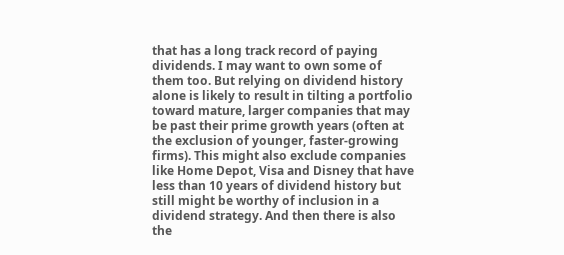that has a long track record of paying dividends. I may want to own some of them too. But relying on dividend history alone is likely to result in tilting a portfolio toward mature, larger companies that may be past their prime growth years (often at the exclusion of younger, faster-growing firms). This might also exclude companies like Home Depot, Visa and Disney that have less than 10 years of dividend history but still might be worthy of inclusion in a dividend strategy. And then there is also the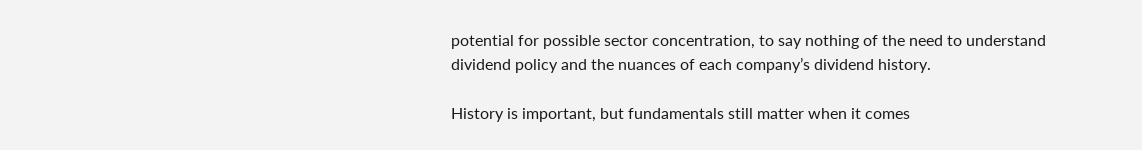potential for possible sector concentration, to say nothing of the need to understand dividend policy and the nuances of each company’s dividend history.

History is important, but fundamentals still matter when it comes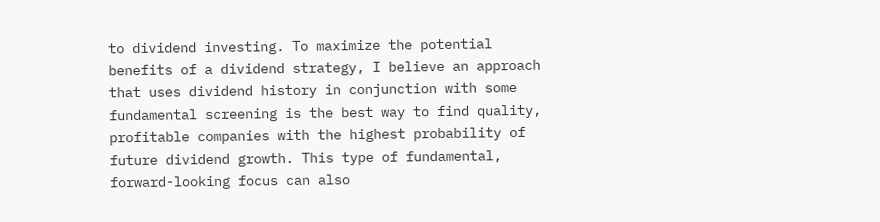to dividend investing. To maximize the potential benefits of a dividend strategy, I believe an approach that uses dividend history in conjunction with some fundamental screening is the best way to find quality, profitable companies with the highest probability of future dividend growth. This type of fundamental, forward-looking focus can also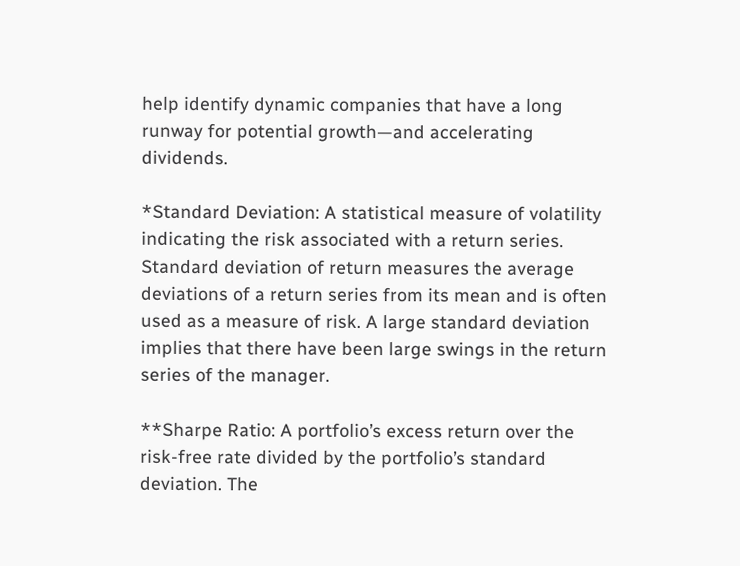help identify dynamic companies that have a long runway for potential growth—and accelerating dividends.

*Standard Deviation: A statistical measure of volatility indicating the risk associated with a return series. Standard deviation of return measures the average deviations of a return series from its mean and is often used as a measure of risk. A large standard deviation implies that there have been large swings in the return series of the manager.

**Sharpe Ratio: A portfolio’s excess return over the risk-free rate divided by the portfolio’s standard deviation. The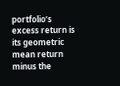portfolio’s excess return is its geometric mean return minus the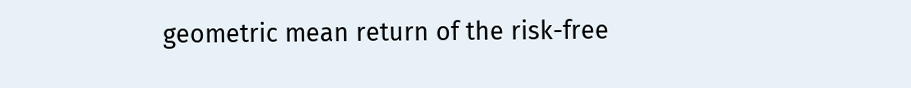geometric mean return of the risk-free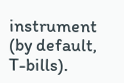instrument (by default, T-bills).